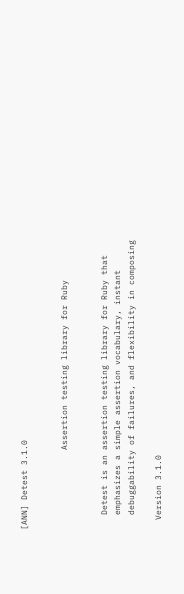[ANN] Detest 3.1.0


                Assertion testing library for Ruby


   Detest is an assertion testing library for Ruby that
   emphasizes a simple assertion vocabulary, instant
   debuggability of failures, and flexibility in composing

  Version 3.1.0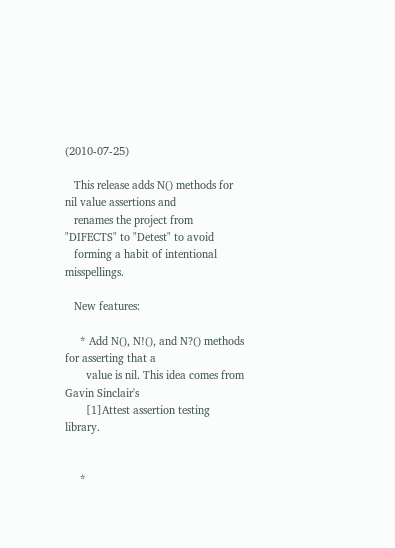(2010-07-25)

   This release adds N() methods for nil value assertions and
   renames the project from "DIFECTS" to "Detest" to avoid
   forming a habit of intentional misspellings.

   New features:

     * Add N(), N!(), and N?() methods for asserting that a
       value is nil. This idea comes from Gavin Sinclair's
       [1]Attest assertion testing library.


     *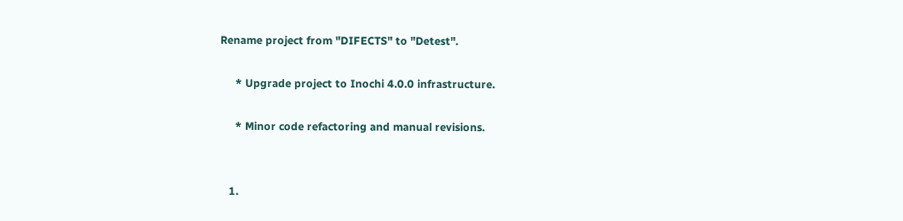Rename project from "DIFECTS" to "Detest".

     * Upgrade project to Inochi 4.0.0 infrastructure.

     * Minor code refactoring and manual revisions.


   1.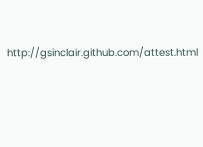http://gsinclair.github.com/attest.html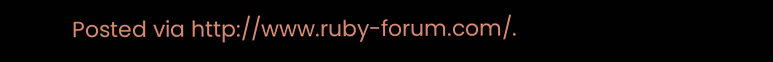Posted via http://www.ruby-forum.com/.